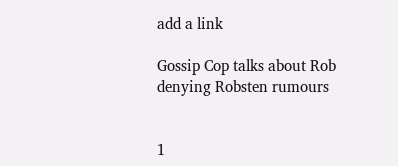add a link

Gossip Cop talks about Rob denying Robsten rumours


1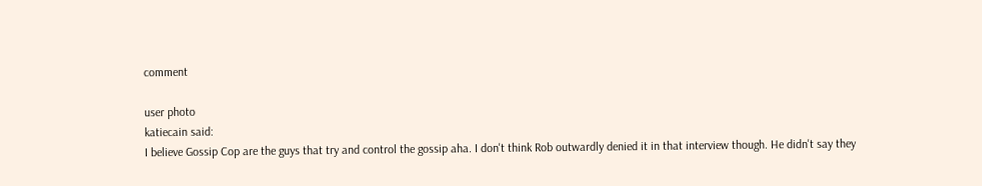comment

user photo
katiecain said:
I believe Gossip Cop are the guys that try and control the gossip aha. I don't think Rob outwardly denied it in that interview though. He didn't say they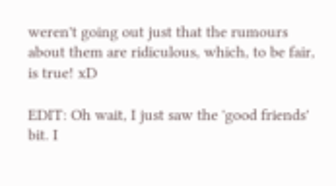weren't going out just that the rumours about them are ridiculous, which, to be fair, is true! xD

EDIT: Oh wait, I just saw the 'good friends' bit. I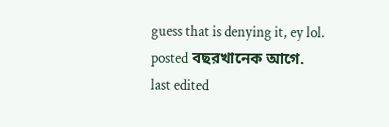guess that is denying it, ey lol.
posted বছরখানেক আগে.
last edited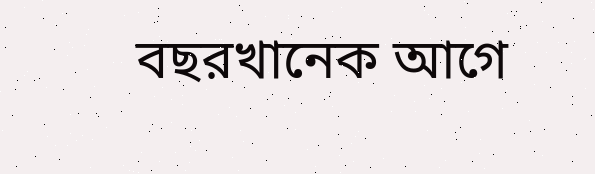বছরখানেক আগে